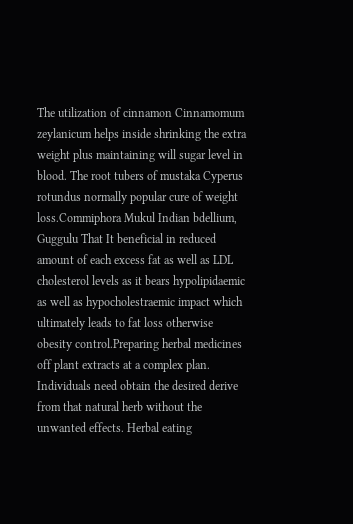The utilization of cinnamon Cinnamomum zeylanicum helps inside shrinking the extra weight plus maintaining will sugar level in blood. The root tubers of mustaka Cyperus rotundus normally popular cure of weight loss.Commiphora Mukul Indian bdellium, Guggulu That It beneficial in reduced amount of each excess fat as well as LDL cholesterol levels as it bears hypolipidaemic as well as hypocholestraemic impact which ultimately leads to fat loss otherwise obesity control.Preparing herbal medicines off plant extracts at a complex plan. Individuals need obtain the desired derive from that natural herb without the unwanted effects. Herbal eating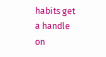habits get a handle on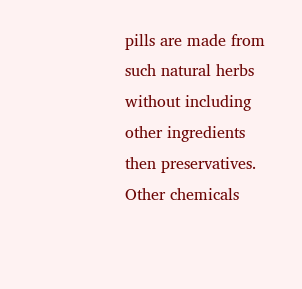pills are made from such natural herbs without including other ingredients then preservatives. Other chemicals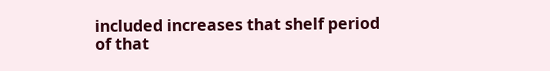included increases that shelf period of that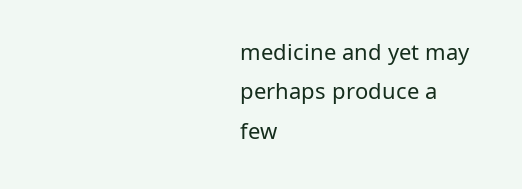medicine and yet may perhaps produce a few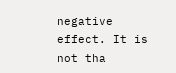negative effect. It is not tha